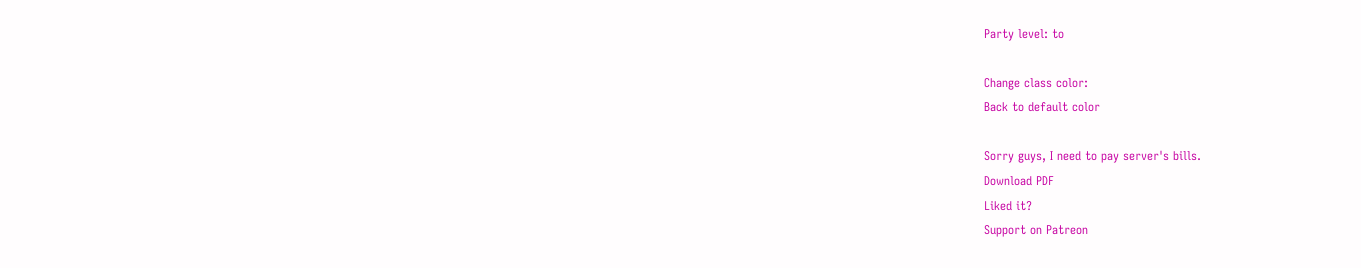Party level: to

Change class color:
Back to default color

Sorry guys, I need to pay server's bills.
Download PDF
Liked it?
Support on Patreon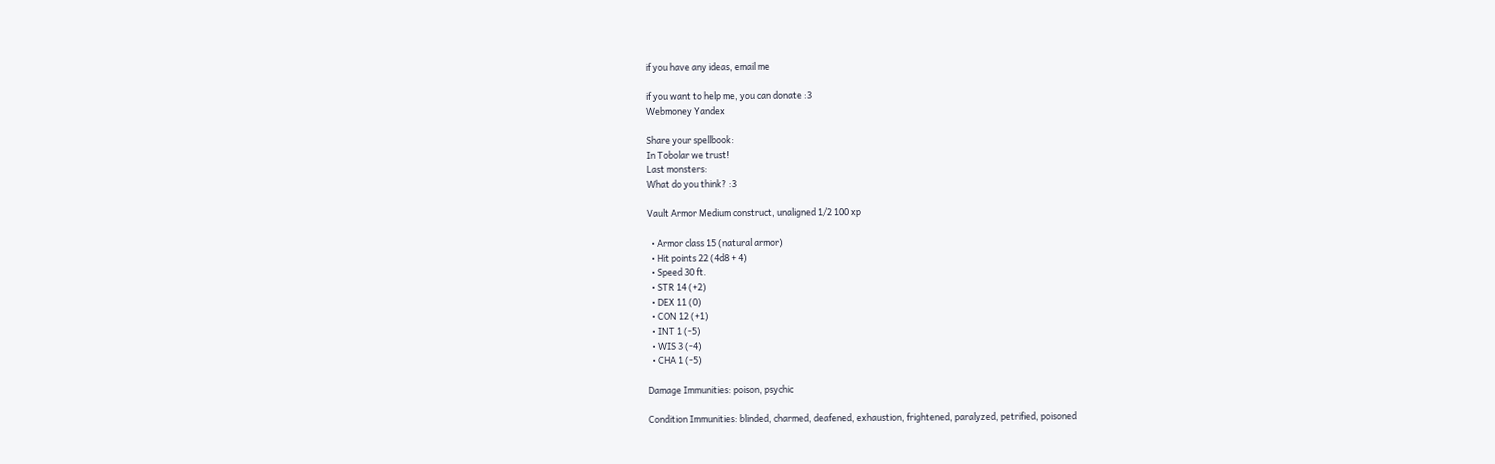if you have any ideas, email me

if you want to help me, you can donate :3
Webmoney Yandex

Share your spellbook:
In Tobolar we trust!
Last monsters:
What do you think? :3

Vault Armor Medium construct, unaligned 1/2 100 xp

  • Armor class 15 (natural armor)
  • Hit points 22 (4d8 + 4)
  • Speed 30 ft.
  • STR 14 (+2)
  • DEX 11 (0)
  • CON 12 (+1)
  • INT 1 (-5)
  • WIS 3 (-4)
  • CHA 1 (-5)

Damage Immunities: poison, psychic

Condition Immunities: blinded, charmed, deafened, exhaustion, frightened, paralyzed, petrified, poisoned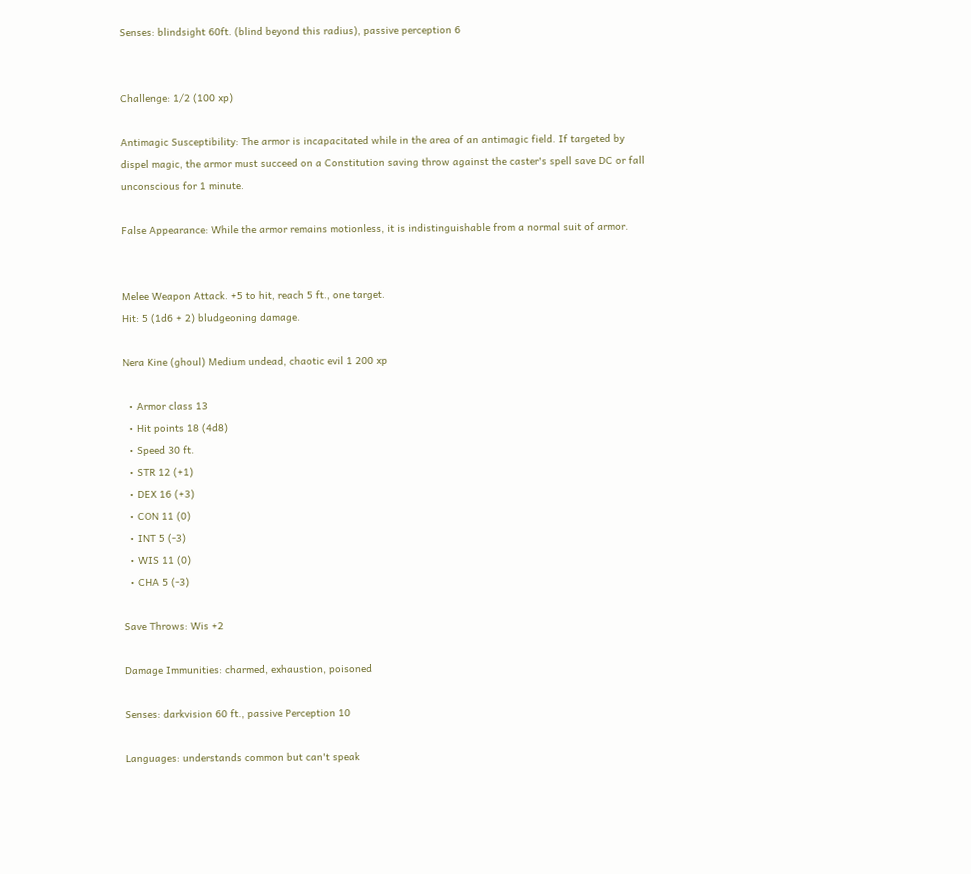Senses: blindsight 60ft. (blind beyond this radius), passive perception 6


Challenge: 1/2 (100 xp)

Antimagic Susceptibility: The armor is incapacitated while in the area of an antimagic field. If targeted by dispel magic, the armor must succeed on a Constitution saving throw against the caster's spell save DC or fall unconscious for 1 minute.

False Appearance: While the armor remains motionless, it is indistinguishable from a normal suit of armor.


Melee Weapon Attack. +5 to hit, reach 5 ft., one target.
Hit: 5 (1d6 + 2) bludgeoning damage.

Nera Kine (ghoul) Medium undead, chaotic evil 1 200 xp

  • Armor class 13
  • Hit points 18 (4d8)
  • Speed 30 ft.
  • STR 12 (+1)
  • DEX 16 (+3)
  • CON 11 (0)
  • INT 5 (-3)
  • WIS 11 (0)
  • CHA 5 (-3)

Save Throws: Wis +2

Damage Immunities: charmed, exhaustion, poisoned

Senses: darkvision 60 ft., passive Perception 10

Languages: understands common but can't speak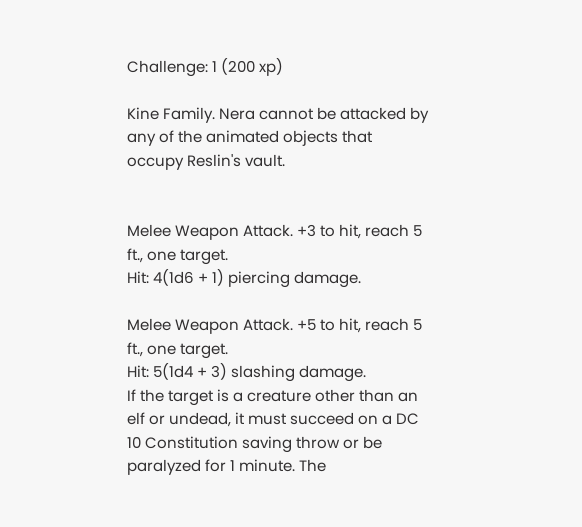Challenge: 1 (200 xp)

Kine Family. Nera cannot be attacked by any of the animated objects that occupy Reslin's vault.


Melee Weapon Attack. +3 to hit, reach 5 ft., one target.
Hit: 4(1d6 + 1) piercing damage.

Melee Weapon Attack. +5 to hit, reach 5 ft., one target.
Hit: 5(1d4 + 3) slashing damage.
If the target is a creature other than an elf or undead, it must succeed on a DC 10 Constitution saving throw or be paralyzed for 1 minute. The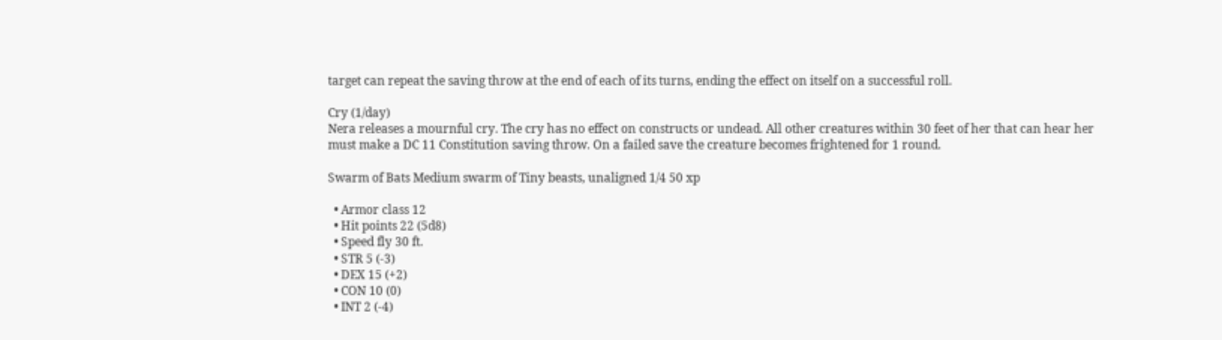target can repeat the saving throw at the end of each of its turns, ending the effect on itself on a successful roll.

Cry (1/day)
Nera releases a mournful cry. The cry has no effect on constructs or undead. All other creatures within 30 feet of her that can hear her must make a DC 11 Constitution saving throw. On a failed save the creature becomes frightened for 1 round.

Swarm of Bats Medium swarm of Tiny beasts, unaligned 1/4 50 xp

  • Armor class 12
  • Hit points 22 (5d8)
  • Speed fly 30 ft.
  • STR 5 (-3)
  • DEX 15 (+2)
  • CON 10 (0)
  • INT 2 (-4)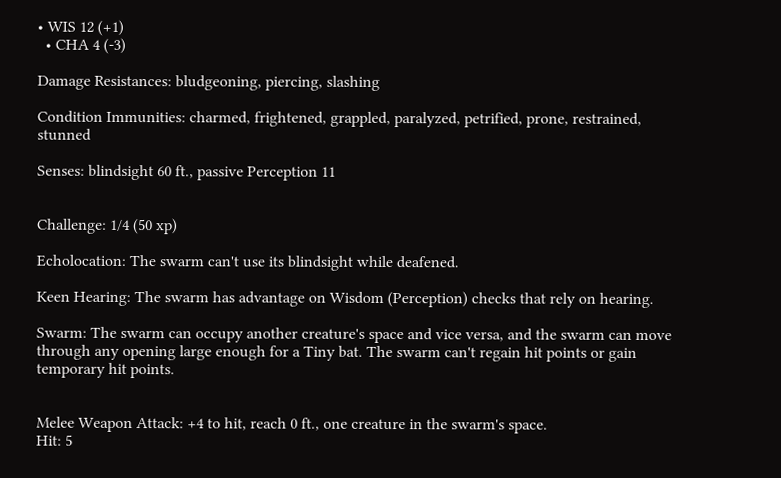• WIS 12 (+1)
  • CHA 4 (-3)

Damage Resistances: bludgeoning, piercing, slashing

Condition Immunities: charmed, frightened, grappled, paralyzed, petrified, prone, restrained, stunned

Senses: blindsight 60 ft., passive Perception 11


Challenge: 1/4 (50 xp)

Echolocation: The swarm can't use its blindsight while deafened.

Keen Hearing: The swarm has advantage on Wisdom (Perception) checks that rely on hearing.

Swarm: The swarm can occupy another creature's space and vice versa, and the swarm can move through any opening large enough for a Tiny bat. The swarm can't regain hit points or gain temporary hit points.


Melee Weapon Attack: +4 to hit, reach 0 ft., one creature in the swarm's space.
Hit: 5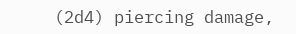(2d4) piercing damage,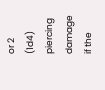or 2 (1d4) piercing damage if the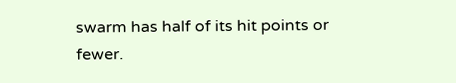swarm has half of its hit points or fewer.